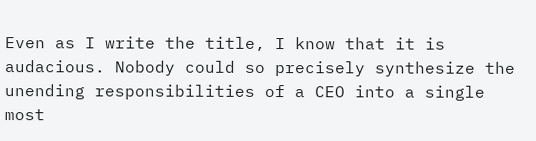Even as I write the title, I know that it is audacious. Nobody could so precisely synthesize the unending responsibilities of a CEO into a single most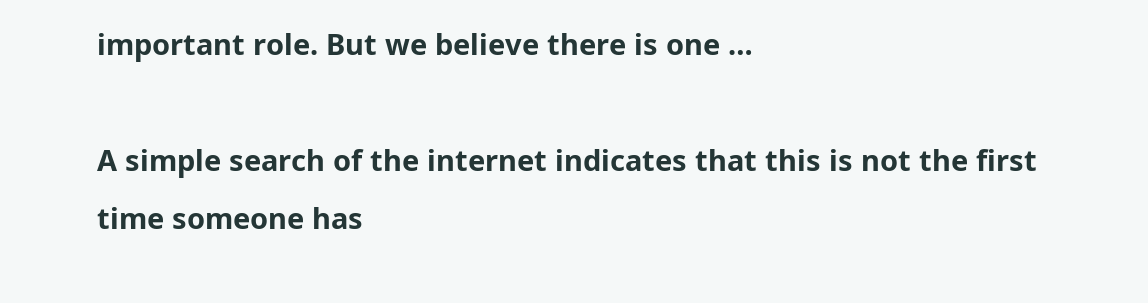important role. But we believe there is one …

A simple search of the internet indicates that this is not the first time someone has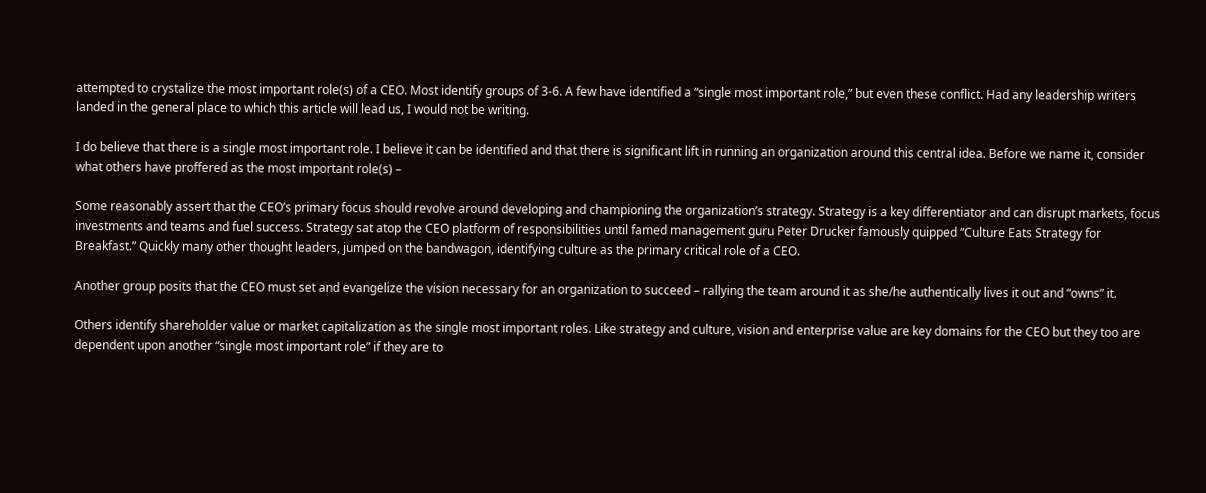attempted to crystalize the most important role(s) of a CEO. Most identify groups of 3-6. A few have identified a “single most important role,” but even these conflict. Had any leadership writers landed in the general place to which this article will lead us, I would not be writing.

I do believe that there is a single most important role. I believe it can be identified and that there is significant lift in running an organization around this central idea. Before we name it, consider what others have proffered as the most important role(s) –

Some reasonably assert that the CEO’s primary focus should revolve around developing and championing the organization’s strategy. Strategy is a key differentiator and can disrupt markets, focus investments and teams and fuel success. Strategy sat atop the CEO platform of responsibilities until famed management guru Peter Drucker famously quipped “Culture Eats Strategy for Breakfast.” Quickly many other thought leaders, jumped on the bandwagon, identifying culture as the primary critical role of a CEO.

Another group posits that the CEO must set and evangelize the vision necessary for an organization to succeed – rallying the team around it as she/he authentically lives it out and “owns” it.

Others identify shareholder value or market capitalization as the single most important roles. Like strategy and culture, vision and enterprise value are key domains for the CEO but they too are dependent upon another “single most important role” if they are to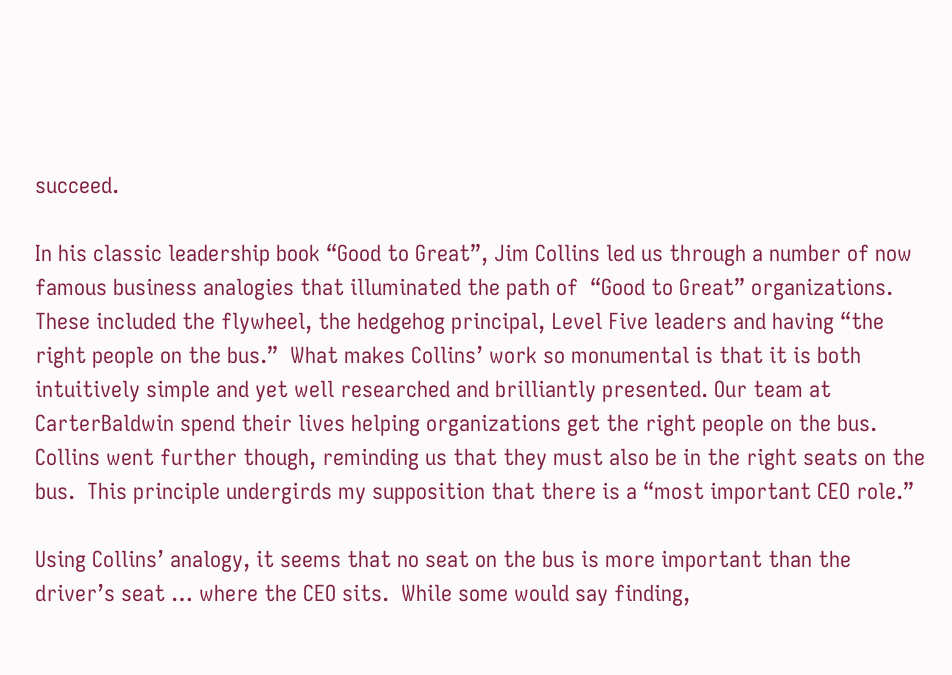succeed.

In his classic leadership book “Good to Great”, Jim Collins led us through a number of now famous business analogies that illuminated the path of  “Good to Great” organizations.  These included the flywheel, the hedgehog principal, Level Five leaders and having “the right people on the bus.”  What makes Collins’ work so monumental is that it is both intuitively simple and yet well researched and brilliantly presented. Our team at CarterBaldwin spend their lives helping organizations get the right people on the bus. Collins went further though, reminding us that they must also be in the right seats on the bus.  This principle undergirds my supposition that there is a “most important CEO role.”

Using Collins’ analogy, it seems that no seat on the bus is more important than the driver’s seat … where the CEO sits.  While some would say finding,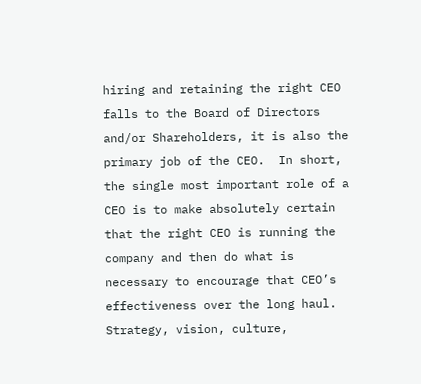hiring and retaining the right CEO falls to the Board of Directors and/or Shareholders, it is also the primary job of the CEO.  In short, the single most important role of a CEO is to make absolutely certain that the right CEO is running the company and then do what is necessary to encourage that CEO’s effectiveness over the long haul. Strategy, vision, culture,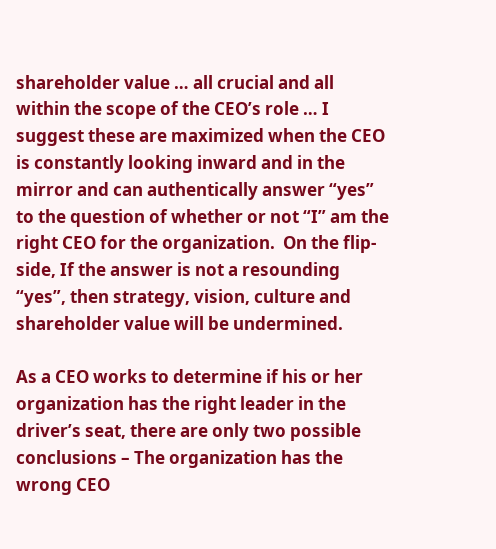shareholder value … all crucial and all within the scope of the CEO’s role … I suggest these are maximized when the CEO is constantly looking inward and in the mirror and can authentically answer “yes” to the question of whether or not “I” am the right CEO for the organization.  On the flip-side, If the answer is not a resounding “yes”, then strategy, vision, culture and shareholder value will be undermined.

As a CEO works to determine if his or her organization has the right leader in the driver’s seat, there are only two possible conclusions – The organization has the wrong CEO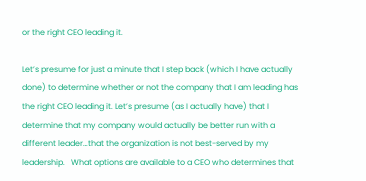or the right CEO leading it.

Let’s presume for just a minute that I step back (which I have actually done) to determine whether or not the company that I am leading has the right CEO leading it. Let’s presume (as I actually have) that I determine that my company would actually be better run with a different leader…that the organization is not best-served by my leadership.   What options are available to a CEO who determines that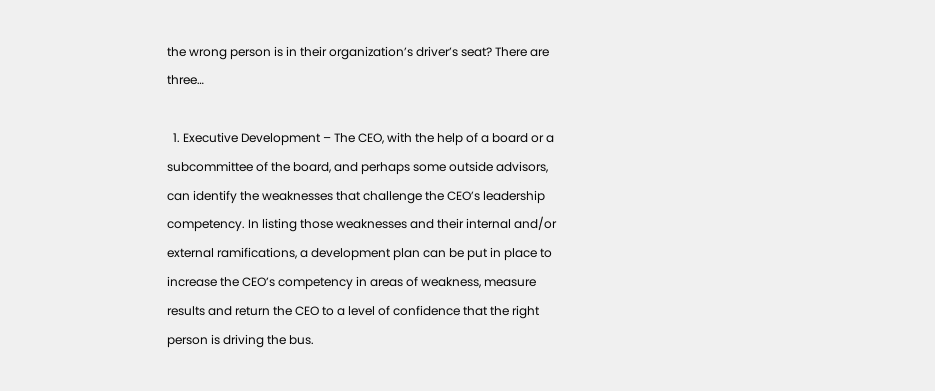the wrong person is in their organization’s driver’s seat? There are three…

  1. Executive Development – The CEO, with the help of a board or a subcommittee of the board, and perhaps some outside advisors, can identify the weaknesses that challenge the CEO’s leadership competency. In listing those weaknesses and their internal and/or external ramifications, a development plan can be put in place to increase the CEO’s competency in areas of weakness, measure results and return the CEO to a level of confidence that the right person is driving the bus.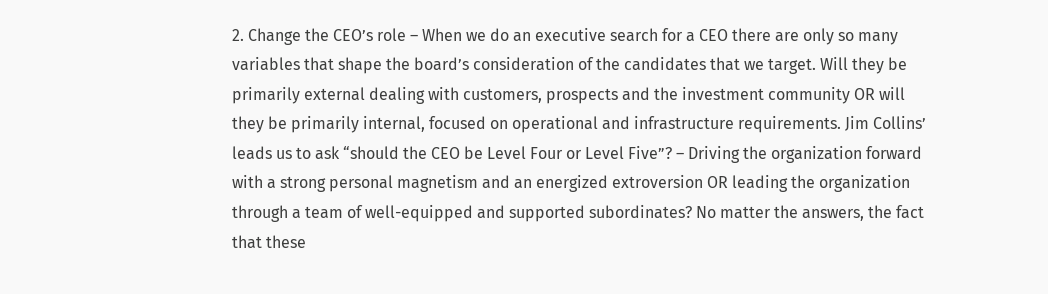2. Change the CEO’s role – When we do an executive search for a CEO there are only so many variables that shape the board’s consideration of the candidates that we target. Will they be primarily external dealing with customers, prospects and the investment community OR will they be primarily internal, focused on operational and infrastructure requirements. Jim Collins’ leads us to ask “should the CEO be Level Four or Level Five”? – Driving the organization forward with a strong personal magnetism and an energized extroversion OR leading the organization through a team of well-equipped and supported subordinates? No matter the answers, the fact that these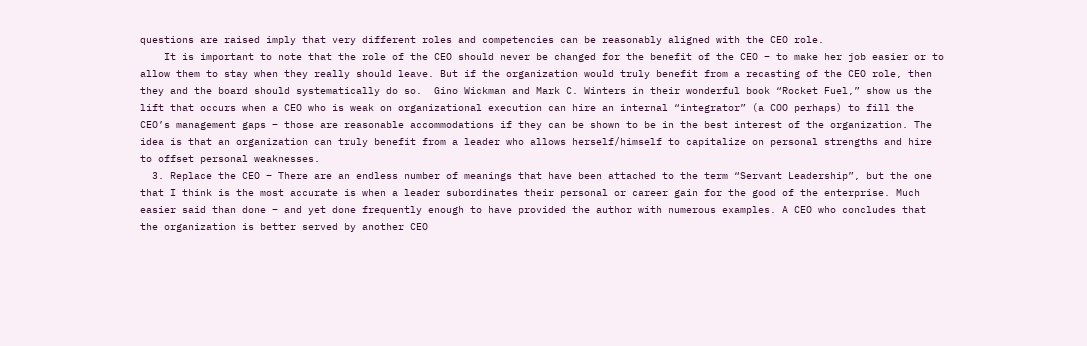questions are raised imply that very different roles and competencies can be reasonably aligned with the CEO role.
    It is important to note that the role of the CEO should never be changed for the benefit of the CEO – to make her job easier or to allow them to stay when they really should leave. But if the organization would truly benefit from a recasting of the CEO role, then they and the board should systematically do so.  Gino Wickman and Mark C. Winters in their wonderful book “Rocket Fuel,” show us the lift that occurs when a CEO who is weak on organizational execution can hire an internal “integrator” (a COO perhaps) to fill the CEO’s management gaps – those are reasonable accommodations if they can be shown to be in the best interest of the organization. The idea is that an organization can truly benefit from a leader who allows herself/himself to capitalize on personal strengths and hire to offset personal weaknesses.
  3. Replace the CEO – There are an endless number of meanings that have been attached to the term “Servant Leadership”, but the one that I think is the most accurate is when a leader subordinates their personal or career gain for the good of the enterprise. Much easier said than done – and yet done frequently enough to have provided the author with numerous examples. A CEO who concludes that the organization is better served by another CEO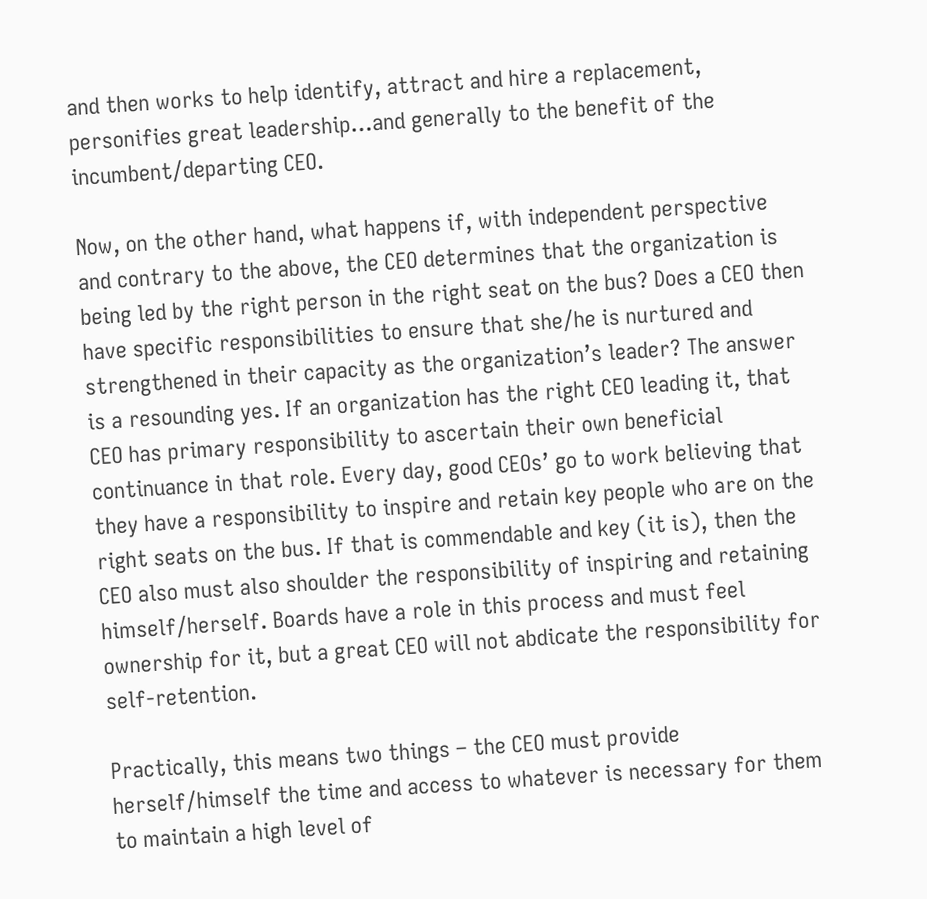and then works to help identify, attract and hire a replacement, personifies great leadership…and generally to the benefit of the incumbent/departing CEO.

Now, on the other hand, what happens if, with independent perspective and contrary to the above, the CEO determines that the organization is being led by the right person in the right seat on the bus? Does a CEO then have specific responsibilities to ensure that she/he is nurtured and strengthened in their capacity as the organization’s leader? The answer is a resounding yes. If an organization has the right CEO leading it, that CEO has primary responsibility to ascertain their own beneficial continuance in that role. Every day, good CEOs’ go to work believing that they have a responsibility to inspire and retain key people who are on the right seats on the bus. If that is commendable and key (it is), then the CEO also must also shoulder the responsibility of inspiring and retaining himself/herself. Boards have a role in this process and must feel ownership for it, but a great CEO will not abdicate the responsibility for self-retention.

Practically, this means two things – the CEO must provide herself/himself the time and access to whatever is necessary for them to maintain a high level of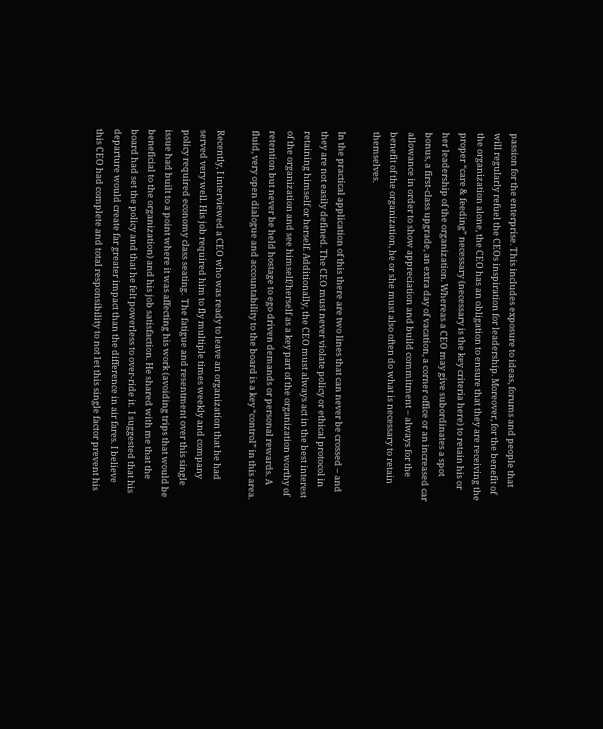passion for the enterprise. This includes exposure to ideas, forums and people that will regularly refuel the CEOs inspiration for leadership. Moreover, for the benefit of the organization alone, the CEO has an obligation to ensure that they are receiving the proper “care & feeding” necessary (necessary is the key criteria here) to retain his or her leadership of the organization. Whereas a CEO may give subordinates a spot bonus, a first-class upgrade, an extra day of vacation, a corner office or an increased car allowance in order to show appreciation and build commitment – always for the benefit of the organization, he or she must also often do what is necessary to retain themselves.

In the practical application of this there are two lines that can never be crossed – and they are not easily defined. The CEO must never violate policy or ethical protocol in retaining himself or herself. Additionally, the CEO must always act in the best interest of the organization and see himself/herself as a key part of the organization worthy of retention but never be held hostage to ego driven demands or personal rewards. A fluid, very open dialogue and accountability to the board is a key “control” in this area.

Recently, I interviewed a CEO who was ready to leave an organization that he had served very well. His job required him to fly multiple times weekly and company policy required economy class seating.  The fatigue and resentment over this single issue had built to a point where it was affecting his work (avoiding trips that would be beneficial to the organization) and his job satisfaction. He shared with me that the board had set the policy and that he felt powerless to over-ride it.  I suggested that his departure would create far greater impact than the difference in air fares. I believe this CEO had complete and total responsibility to not let this single factor prevent his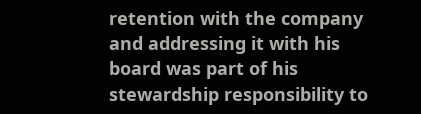retention with the company and addressing it with his board was part of his stewardship responsibility to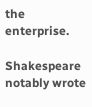the enterprise.

Shakespeare notably wrote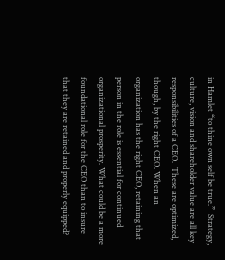in Hamlet “to thine own self be true.”  Strategy, culture, vision and shareholder value are all key responsibilities of a CEO.  These are optimized, though, by the right CEO. When an organization has the right CEO, retaining that person in the role is essential for continued organizational prosperity. What could be a more foundational role for the CEO than to insure that they are retained and properly equipped?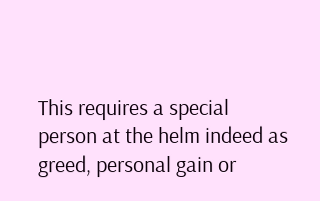This requires a special person at the helm indeed as greed, personal gain or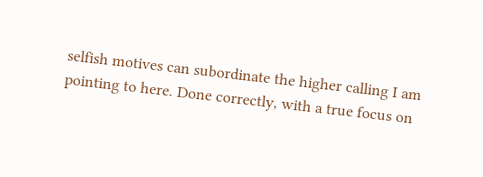selfish motives can subordinate the higher calling I am pointing to here. Done correctly, with a true focus on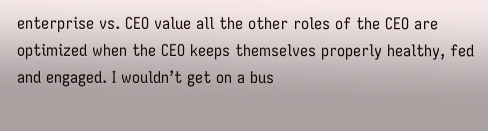enterprise vs. CEO value all the other roles of the CEO are optimized when the CEO keeps themselves properly healthy, fed and engaged. I wouldn’t get on a bus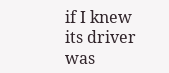if I knew its driver was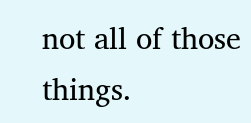not all of those things.